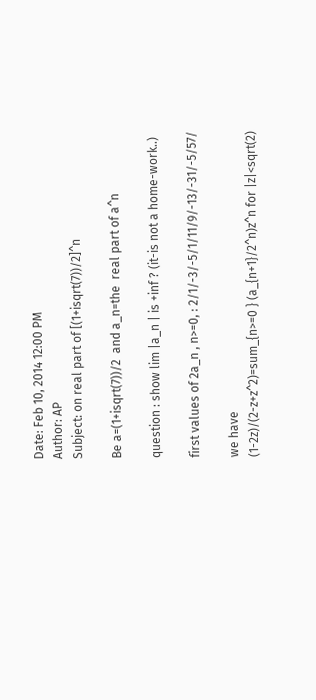Date: Feb 10, 2014 12:00 PM
Author: AP
Subject: on real part of [(1+isqrt(7))/2]^n

Be a=(1+isqrt(7))/2  and a_n=the  real part of a^n

question : show lim |a_n | is +inf ? (it-is not a home-work..)

first values of 2a_n , n>=0, : 2/1/-3/-5/1/11/9/-13/-31/-5/57/

we have
(1-2z)/(2-z+z^2)=sum_{n>=0 } (a_{n+1}/2^n)z^n for |z|<sqrt(2)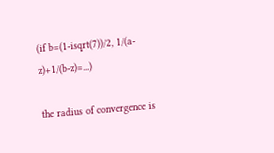(if b=(1-isqrt(7))/2, 1/(a-z)+1/(b-z)=...)

the radius of convergence is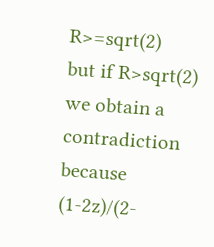R>=sqrt(2)
but if R>sqrt(2) we obtain a contradiction because (1-2z)/(2-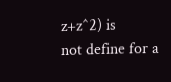z+z^2) is
not define for a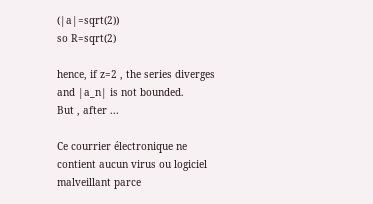(|a|=sqrt(2))
so R=sqrt(2)

hence, if z=2 , the series diverges and |a_n| is not bounded.
But , after ...

Ce courrier électronique ne contient aucun virus ou logiciel malveillant parce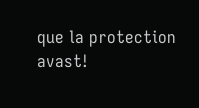que la protection avast!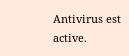Antivirus est active.